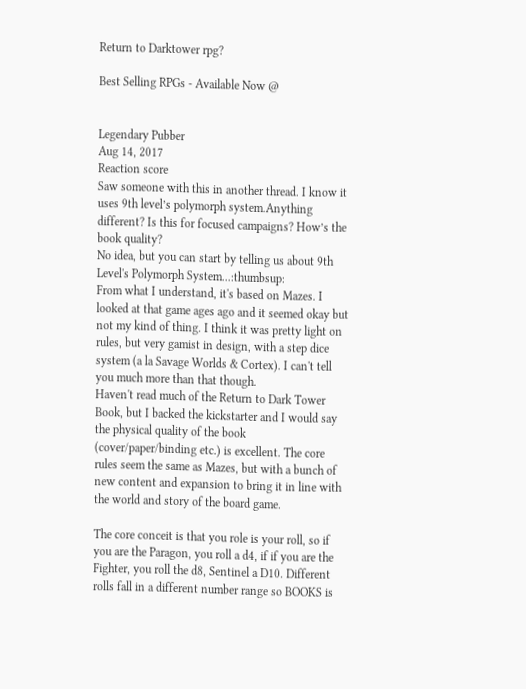Return to Darktower rpg?

Best Selling RPGs - Available Now @


Legendary Pubber
Aug 14, 2017
Reaction score
Saw someone with this in another thread. I know it uses 9th level’s polymorph system.Anything different? Is this for focused campaigns? How’s the book quality?
No idea, but you can start by telling us about 9th Level's Polymorph System...:thumbsup:
From what I understand, it's based on Mazes. I looked at that game ages ago and it seemed okay but not my kind of thing. I think it was pretty light on rules, but very gamist in design, with a step dice system (a la Savage Worlds & Cortex). I can't tell you much more than that though.
Haven't read much of the Return to Dark Tower Book, but I backed the kickstarter and I would say the physical quality of the book (cover/paper/binding etc.) is excellent. The core rules seem the same as Mazes, but with a bunch of new content and expansion to bring it in line with the world and story of the board game.

The core conceit is that you role is your roll, so if you are the Paragon, you roll a d4, if if you are the Fighter, you roll the d8, Sentinel a D10. Different rolls fall in a different number range so BOOKS is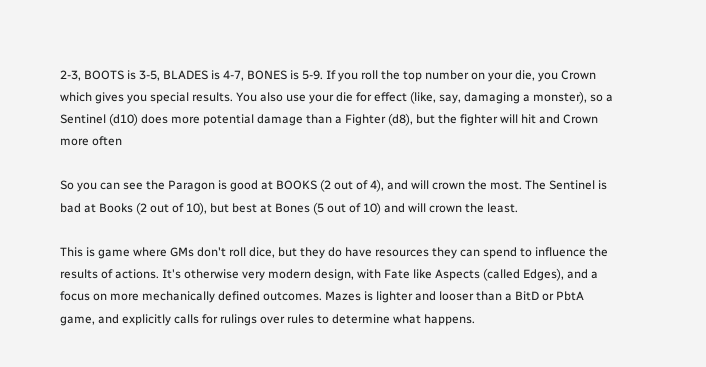2-3, BOOTS is 3-5, BLADES is 4-7, BONES is 5-9. If you roll the top number on your die, you Crown which gives you special results. You also use your die for effect (like, say, damaging a monster), so a Sentinel (d10) does more potential damage than a Fighter (d8), but the fighter will hit and Crown more often

So you can see the Paragon is good at BOOKS (2 out of 4), and will crown the most. The Sentinel is bad at Books (2 out of 10), but best at Bones (5 out of 10) and will crown the least.

This is game where GMs don't roll dice, but they do have resources they can spend to influence the results of actions. It's otherwise very modern design, with Fate like Aspects (called Edges), and a focus on more mechanically defined outcomes. Mazes is lighter and looser than a BitD or PbtA game, and explicitly calls for rulings over rules to determine what happens.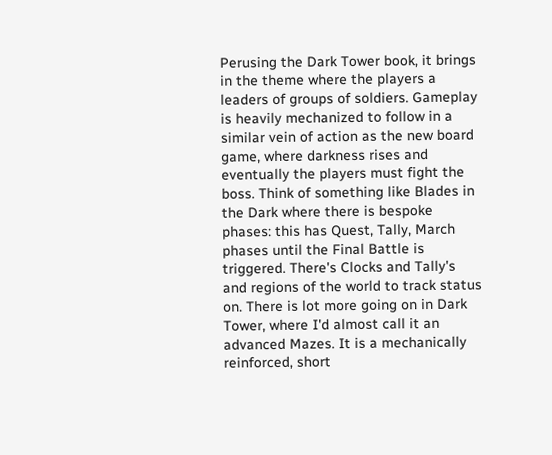Perusing the Dark Tower book, it brings in the theme where the players a leaders of groups of soldiers. Gameplay is heavily mechanized to follow in a similar vein of action as the new board game, where darkness rises and eventually the players must fight the boss. Think of something like Blades in the Dark where there is bespoke phases: this has Quest, Tally, March phases until the Final Battle is triggered. There's Clocks and Tally's and regions of the world to track status on. There is lot more going on in Dark Tower, where I'd almost call it an advanced Mazes. It is a mechanically reinforced, short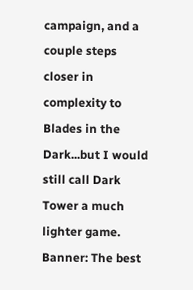campaign, and a couple steps closer in complexity to Blades in the Dark...but I would still call Dark Tower a much lighter game.
Banner: The best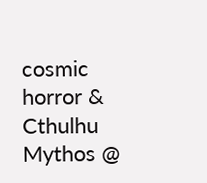cosmic horror & Cthulhu Mythos @